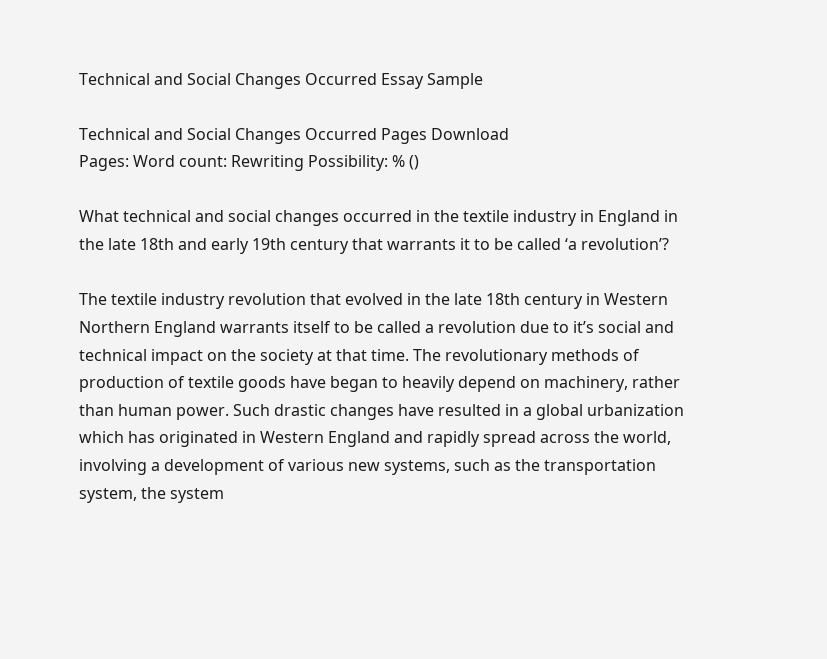Technical and Social Changes Occurred Essay Sample

Technical and Social Changes Occurred Pages Download
Pages: Word count: Rewriting Possibility: % ()

What technical and social changes occurred in the textile industry in England in the late 18th and early 19th century that warrants it to be called ‘a revolution’?

The textile industry revolution that evolved in the late 18th century in Western Northern England warrants itself to be called a revolution due to it’s social and technical impact on the society at that time. The revolutionary methods of production of textile goods have began to heavily depend on machinery, rather than human power. Such drastic changes have resulted in a global urbanization which has originated in Western England and rapidly spread across the world, involving a development of various new systems, such as the transportation system, the system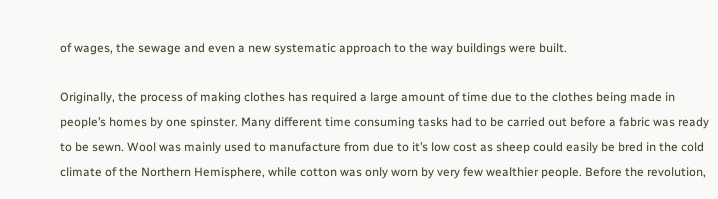of wages, the sewage and even a new systematic approach to the way buildings were built.

Originally, the process of making clothes has required a large amount of time due to the clothes being made in people’s homes by one spinster. Many different time consuming tasks had to be carried out before a fabric was ready to be sewn. Wool was mainly used to manufacture from due to it’s low cost as sheep could easily be bred in the cold climate of the Northern Hemisphere, while cotton was only worn by very few wealthier people. Before the revolution,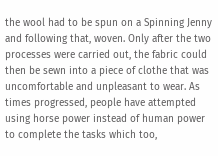the wool had to be spun on a Spinning Jenny and following that, woven. Only after the two processes were carried out, the fabric could then be sewn into a piece of clothe that was uncomfortable and unpleasant to wear. As times progressed, people have attempted using horse power instead of human power to complete the tasks which too,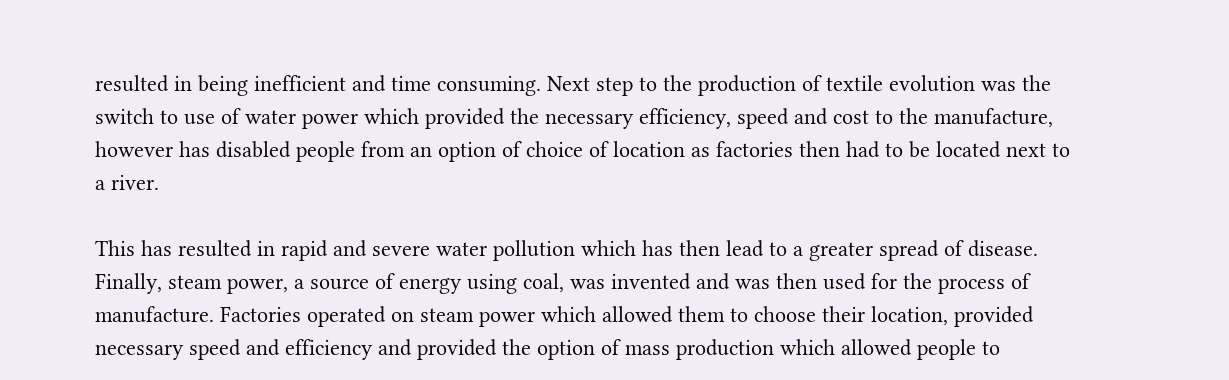resulted in being inefficient and time consuming. Next step to the production of textile evolution was the switch to use of water power which provided the necessary efficiency, speed and cost to the manufacture, however has disabled people from an option of choice of location as factories then had to be located next to a river.

This has resulted in rapid and severe water pollution which has then lead to a greater spread of disease. Finally, steam power, a source of energy using coal, was invented and was then used for the process of manufacture. Factories operated on steam power which allowed them to choose their location, provided necessary speed and efficiency and provided the option of mass production which allowed people to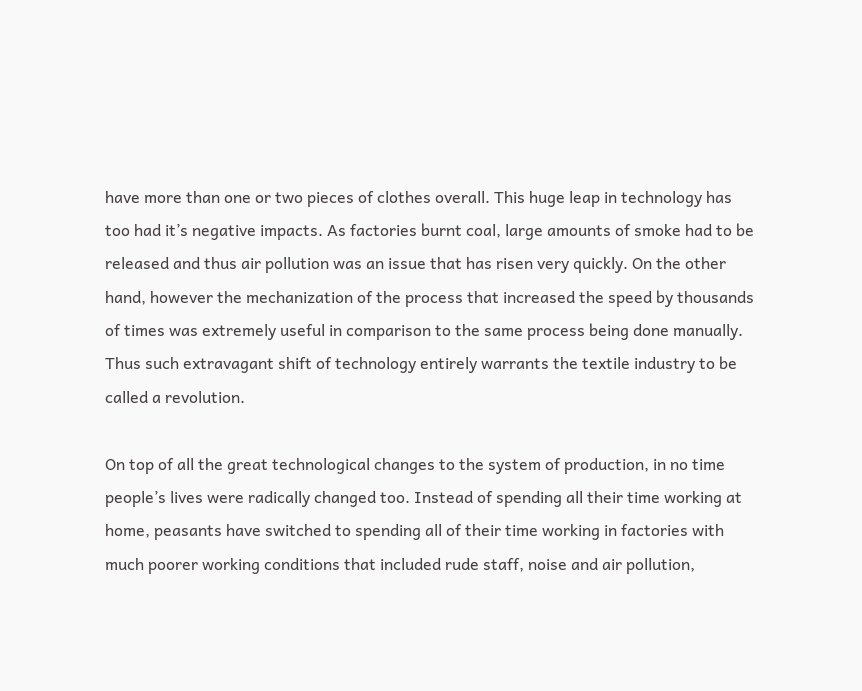have more than one or two pieces of clothes overall. This huge leap in technology has too had it’s negative impacts. As factories burnt coal, large amounts of smoke had to be released and thus air pollution was an issue that has risen very quickly. On the other hand, however the mechanization of the process that increased the speed by thousands of times was extremely useful in comparison to the same process being done manually. Thus such extravagant shift of technology entirely warrants the textile industry to be called a revolution.

On top of all the great technological changes to the system of production, in no time people’s lives were radically changed too. Instead of spending all their time working at home, peasants have switched to spending all of their time working in factories with much poorer working conditions that included rude staff, noise and air pollution,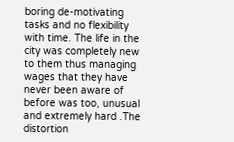boring de-motivating tasks and no flexibility with time. The life in the city was completely new to them thus managing wages that they have never been aware of before was too, unusual and extremely hard .The distortion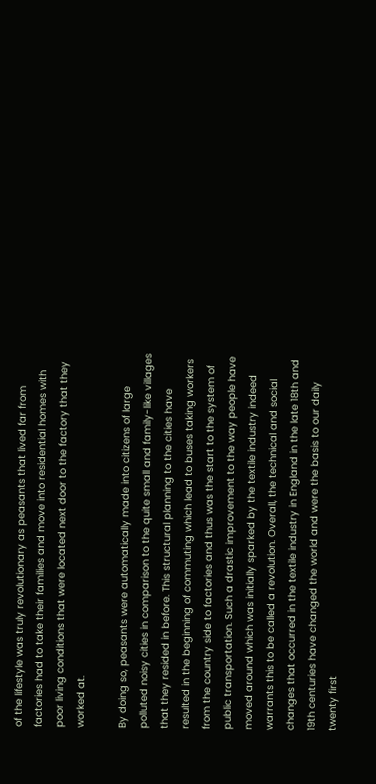of the lifestyle was truly revolutionary as peasants that lived far from factories had to take their families and move into residential homes with poor living conditions that were located next door to the factory that they worked at.

By doing so, peasants were automatically made into citizens of large polluted noisy cities in comparison to the quite small and family-like villages that they resided in before. This structural planning to the cities have resulted in the beginning of commuting which lead to buses taking workers from the country side to factories and thus was the start to the system of public transportation. Such a drastic improvement to the way people have moved around which was initially sparked by the textile industry indeed warrants this to be called a revolution. Overall, the technical and social changes that occurred in the textile industry in England in the late 18th and 19th centuries have changed the world and were the basis to our daily twenty first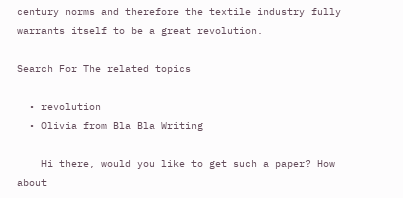century norms and therefore the textile industry fully warrants itself to be a great revolution.

Search For The related topics

  • revolution
  • Olivia from Bla Bla Writing

    Hi there, would you like to get such a paper? How about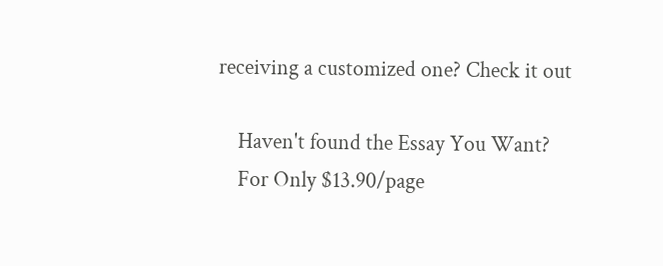receiving a customized one? Check it out

    Haven't found the Essay You Want?
    For Only $13.90/page